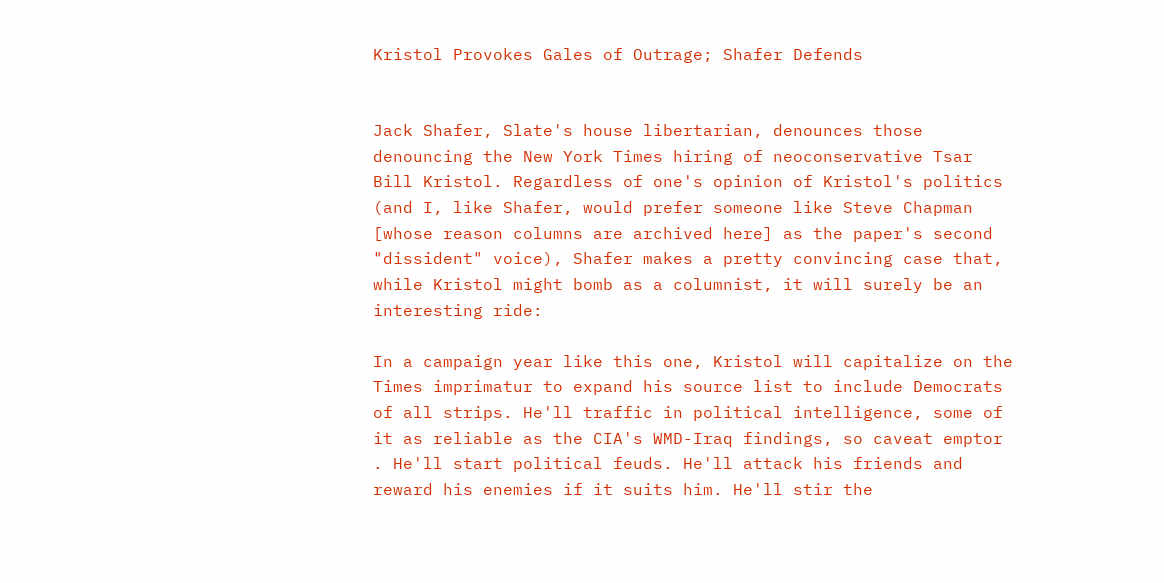Kristol Provokes Gales of Outrage; Shafer Defends


Jack Shafer, Slate's house libertarian, denounces those denouncing the New York Times hiring of neoconservative Tsar Bill Kristol. Regardless of one's opinion of Kristol's politics (and I, like Shafer, would prefer someone like Steve Chapman [whose reason columns are archived here] as the paper's second "dissident" voice), Shafer makes a pretty convincing case that, while Kristol might bomb as a columnist, it will surely be an interesting ride:

In a campaign year like this one, Kristol will capitalize on the Times imprimatur to expand his source list to include Democrats of all strips. He'll traffic in political intelligence, some of it as reliable as the CIA's WMD-Iraq findings, so caveat emptor . He'll start political feuds. He'll attack his friends and reward his enemies if it suits him. He'll stir the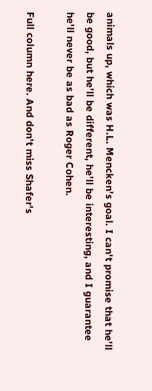animals up, which was H.L. Mencken's goal. I can't promise that he'll be good, but he'll be different, he'll be interesting, and I guarantee he'll never be as bad as Roger Cohen.

Full column here. And don't miss Shafer's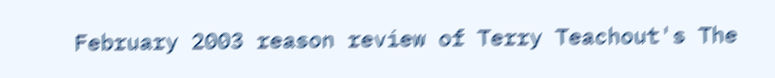February 2003 reason review of Terry Teachout's The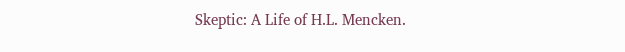Skeptic: A Life of H.L. Mencken.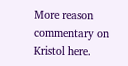More reason commentary on Kristol here.